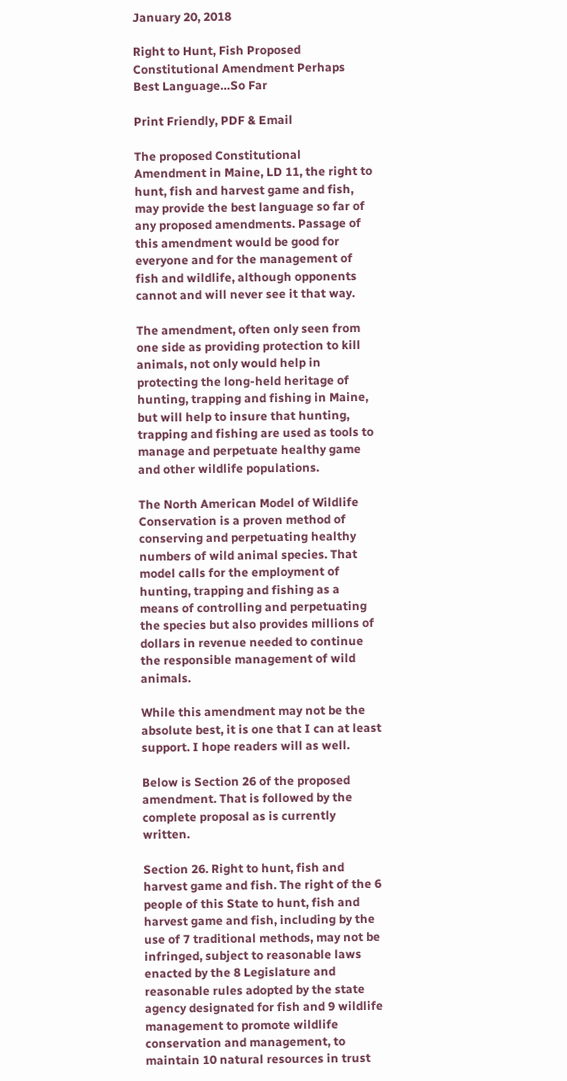January 20, 2018

Right to Hunt, Fish Proposed Constitutional Amendment Perhaps Best Language…So Far

Print Friendly, PDF & Email

The proposed Constitutional Amendment in Maine, LD 11, the right to hunt, fish and harvest game and fish, may provide the best language so far of any proposed amendments. Passage of this amendment would be good for everyone and for the management of fish and wildlife, although opponents cannot and will never see it that way.

The amendment, often only seen from one side as providing protection to kill animals, not only would help in protecting the long-held heritage of hunting, trapping and fishing in Maine, but will help to insure that hunting, trapping and fishing are used as tools to manage and perpetuate healthy game and other wildlife populations.

The North American Model of Wildlife Conservation is a proven method of conserving and perpetuating healthy numbers of wild animal species. That model calls for the employment of hunting, trapping and fishing as a means of controlling and perpetuating the species but also provides millions of dollars in revenue needed to continue the responsible management of wild animals.

While this amendment may not be the absolute best, it is one that I can at least support. I hope readers will as well.

Below is Section 26 of the proposed amendment. That is followed by the complete proposal as is currently written.

Section 26. Right to hunt, fish and harvest game and fish. The right of the 6 people of this State to hunt, fish and harvest game and fish, including by the use of 7 traditional methods, may not be infringed, subject to reasonable laws enacted by the 8 Legislature and reasonable rules adopted by the state agency designated for fish and 9 wildlife management to promote wildlife conservation and management, to maintain 10 natural resources in trust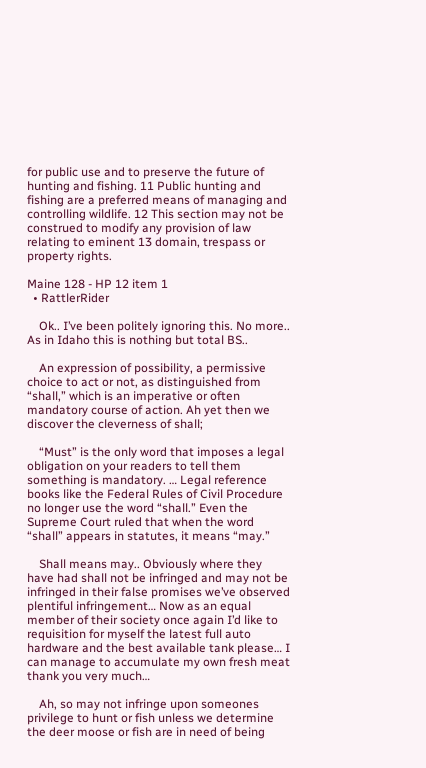for public use and to preserve the future of hunting and fishing. 11 Public hunting and fishing are a preferred means of managing and controlling wildlife. 12 This section may not be construed to modify any provision of law relating to eminent 13 domain, trespass or property rights.

Maine 128 - HP 12 item 1
  • RattlerRider

    Ok.. I’ve been politely ignoring this. No more.. As in Idaho this is nothing but total BS..

    An expression of possibility, a permissive choice to act or not, as distinguished from “shall,” which is an imperative or often mandatory course of action. Ah yet then we discover the cleverness of shall;

    “Must” is the only word that imposes a legal obligation on your readers to tell them something is mandatory. … Legal reference books like the Federal Rules of Civil Procedure no longer use the word “shall.” Even the Supreme Court ruled that when the word “shall” appears in statutes, it means “may.”

    Shall means may.. Obviously where they have had shall not be infringed and may not be infringed in their false promises we’ve observed plentiful infringement… Now as an equal member of their society once again I’d like to requisition for myself the latest full auto hardware and the best available tank please… I can manage to accumulate my own fresh meat thank you very much…

    Ah, so may not infringe upon someones privilege to hunt or fish unless we determine the deer moose or fish are in need of being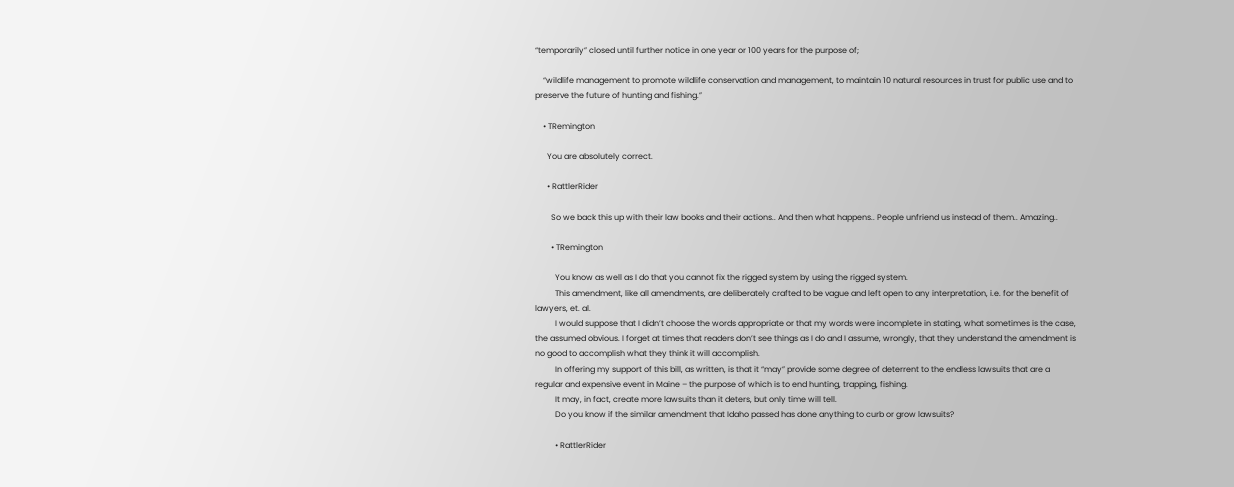“temporarily” closed until further notice in one year or 100 years for the purpose of;

    “wildlife management to promote wildlife conservation and management, to maintain 10 natural resources in trust for public use and to preserve the future of hunting and fishing.”

    • TRemington

      You are absolutely correct.

      • RattlerRider

        So we back this up with their law books and their actions.. And then what happens.. People unfriend us instead of them.. Amazing..

        • TRemington

          You know as well as I do that you cannot fix the rigged system by using the rigged system.
          This amendment, like all amendments, are deliberately crafted to be vague and left open to any interpretation, i.e. for the benefit of lawyers, et. al.
          I would suppose that I didn’t choose the words appropriate or that my words were incomplete in stating, what sometimes is the case, the assumed obvious. I forget at times that readers don’t see things as I do and I assume, wrongly, that they understand the amendment is no good to accomplish what they think it will accomplish.
          In offering my support of this bill, as written, is that it “may” provide some degree of deterrent to the endless lawsuits that are a regular and expensive event in Maine – the purpose of which is to end hunting, trapping, fishing.
          It may, in fact, create more lawsuits than it deters, but only time will tell.
          Do you know if the similar amendment that Idaho passed has done anything to curb or grow lawsuits?

          • RattlerRider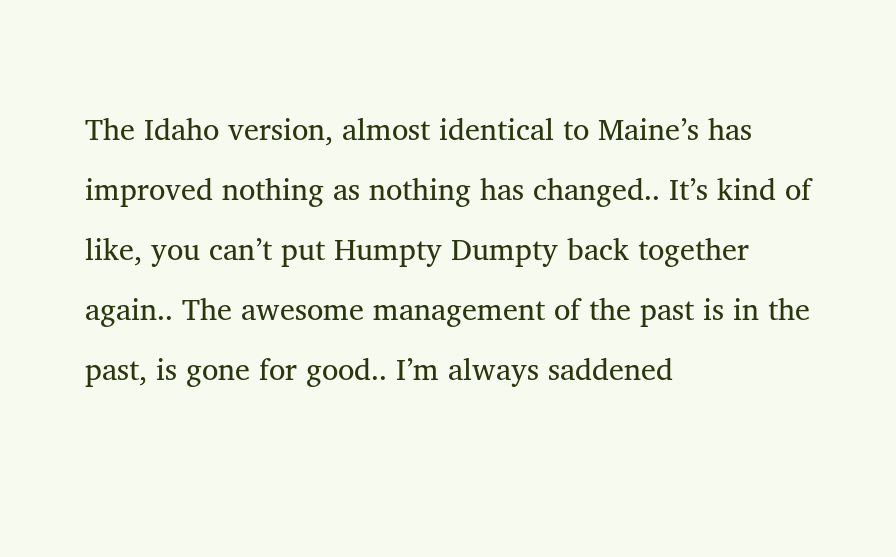The Idaho version, almost identical to Maine’s has improved nothing as nothing has changed.. It’s kind of like, you can’t put Humpty Dumpty back together again.. The awesome management of the past is in the past, is gone for good.. I’m always saddened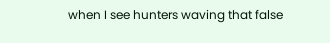when I see hunters waving that false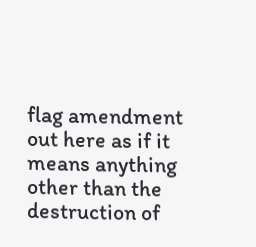flag amendment out here as if it means anything other than the destruction of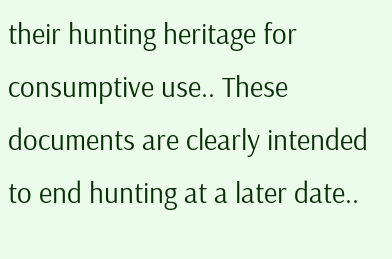their hunting heritage for consumptive use.. These documents are clearly intended to end hunting at a later date..